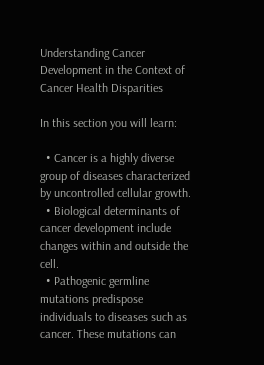Understanding Cancer Development in the Context of Cancer Health Disparities

In this section you will learn:

  • Cancer is a highly diverse group of diseases characterized by uncontrolled cellular growth.
  • Biological determinants of cancer development include changes within and outside the cell.
  • Pathogenic germline mutations predispose individuals to diseases such as cancer. These mutations can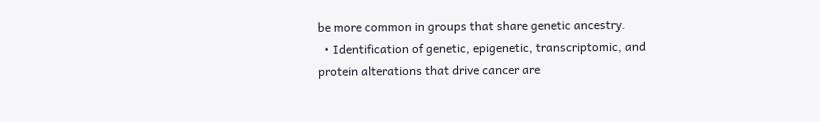be more common in groups that share genetic ancestry.
  • Identification of genetic, epigenetic, transcriptomic, and protein alterations that drive cancer are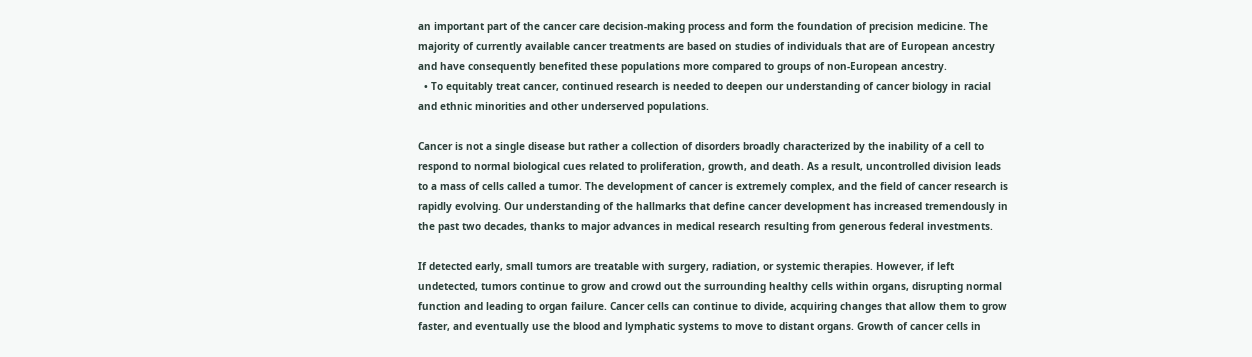an important part of the cancer care decision-making process and form the foundation of precision medicine. The majority of currently available cancer treatments are based on studies of individuals that are of European ancestry and have consequently benefited these populations more compared to groups of non-European ancestry.
  • To equitably treat cancer, continued research is needed to deepen our understanding of cancer biology in racial and ethnic minorities and other underserved populations.

Cancer is not a single disease but rather a collection of disorders broadly characterized by the inability of a cell to respond to normal biological cues related to proliferation, growth, and death. As a result, uncontrolled division leads to a mass of cells called a tumor. The development of cancer is extremely complex, and the field of cancer research is rapidly evolving. Our understanding of the hallmarks that define cancer development has increased tremendously in the past two decades, thanks to major advances in medical research resulting from generous federal investments.

If detected early, small tumors are treatable with surgery, radiation, or systemic therapies. However, if left undetected, tumors continue to grow and crowd out the surrounding healthy cells within organs, disrupting normal function and leading to organ failure. Cancer cells can continue to divide, acquiring changes that allow them to grow faster, and eventually use the blood and lymphatic systems to move to distant organs. Growth of cancer cells in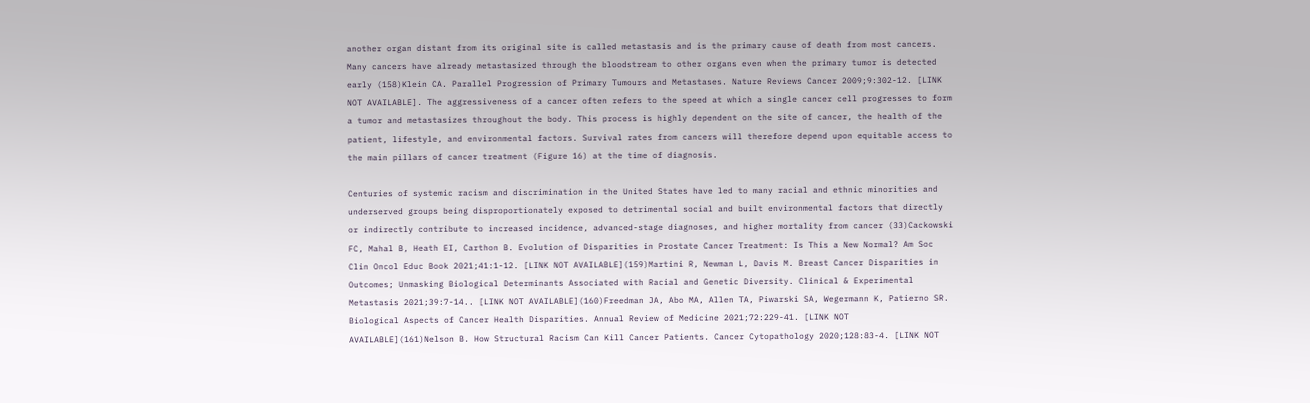another organ distant from its original site is called metastasis and is the primary cause of death from most cancers. Many cancers have already metastasized through the bloodstream to other organs even when the primary tumor is detected early (158)Klein CA. Parallel Progression of Primary Tumours and Metastases. Nature Reviews Cancer 2009;9:302-12. [LINK NOT AVAILABLE]. The aggressiveness of a cancer often refers to the speed at which a single cancer cell progresses to form a tumor and metastasizes throughout the body. This process is highly dependent on the site of cancer, the health of the patient, lifestyle, and environmental factors. Survival rates from cancers will therefore depend upon equitable access to the main pillars of cancer treatment (Figure 16) at the time of diagnosis.

Centuries of systemic racism and discrimination in the United States have led to many racial and ethnic minorities and underserved groups being disproportionately exposed to detrimental social and built environmental factors that directly or indirectly contribute to increased incidence, advanced-stage diagnoses, and higher mortality from cancer (33)Cackowski FC, Mahal B, Heath EI, Carthon B. Evolution of Disparities in Prostate Cancer Treatment: Is This a New Normal? Am Soc Clin Oncol Educ Book 2021;41:1-12. [LINK NOT AVAILABLE](159)Martini R, Newman L, Davis M. Breast Cancer Disparities in Outcomes; Unmasking Biological Determinants Associated with Racial and Genetic Diversity. Clinical & Experimental Metastasis 2021;39:7-14.. [LINK NOT AVAILABLE](160)Freedman JA, Abo MA, Allen TA, Piwarski SA, Wegermann K, Patierno SR. Biological Aspects of Cancer Health Disparities. Annual Review of Medicine 2021;72:229-41. [LINK NOT AVAILABLE](161)Nelson B. How Structural Racism Can Kill Cancer Patients. Cancer Cytopathology 2020;128:83-4. [LINK NOT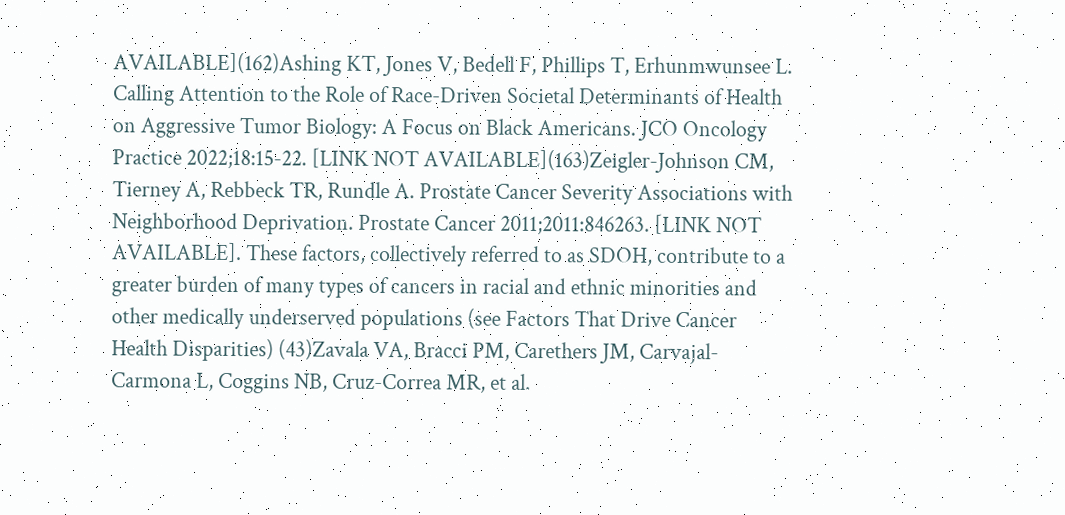AVAILABLE](162)Ashing KT, Jones V, Bedell F, Phillips T, Erhunmwunsee L. Calling Attention to the Role of Race-Driven Societal Determinants of Health on Aggressive Tumor Biology: A Focus on Black Americans. JCO Oncology Practice 2022;18:15-22. [LINK NOT AVAILABLE](163)Zeigler-Johnson CM, Tierney A, Rebbeck TR, Rundle A. Prostate Cancer Severity Associations with Neighborhood Deprivation. Prostate Cancer 2011;2011:846263. [LINK NOT AVAILABLE]. These factors, collectively referred to as SDOH, contribute to a greater burden of many types of cancers in racial and ethnic minorities and other medically underserved populations (see Factors That Drive Cancer Health Disparities) (43)Zavala VA, Bracci PM, Carethers JM, Carvajal-Carmona L, Coggins NB, Cruz-Correa MR, et al.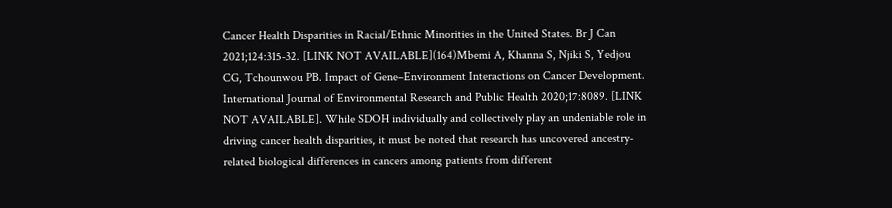Cancer Health Disparities in Racial/Ethnic Minorities in the United States. Br J Can 2021;124:315-32. [LINK NOT AVAILABLE](164)Mbemi A, Khanna S, Njiki S, Yedjou CG, Tchounwou PB. Impact of Gene–Environment Interactions on Cancer Development. International Journal of Environmental Research and Public Health 2020;17:8089. [LINK NOT AVAILABLE]. While SDOH individually and collectively play an undeniable role in driving cancer health disparities, it must be noted that research has uncovered ancestry-related biological differences in cancers among patients from different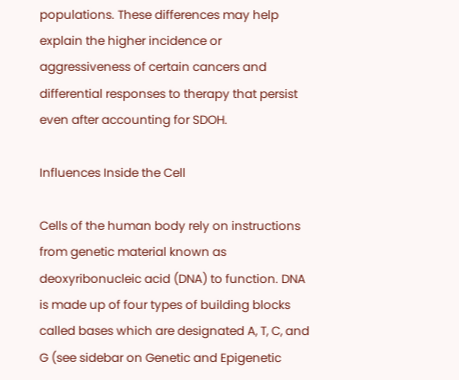populations. These differences may help explain the higher incidence or aggressiveness of certain cancers and differential responses to therapy that persist even after accounting for SDOH.

Influences Inside the Cell

Cells of the human body rely on instructions from genetic material known as deoxyribonucleic acid (DNA) to function. DNA is made up of four types of building blocks called bases which are designated A, T, C, and G (see sidebar on Genetic and Epigenetic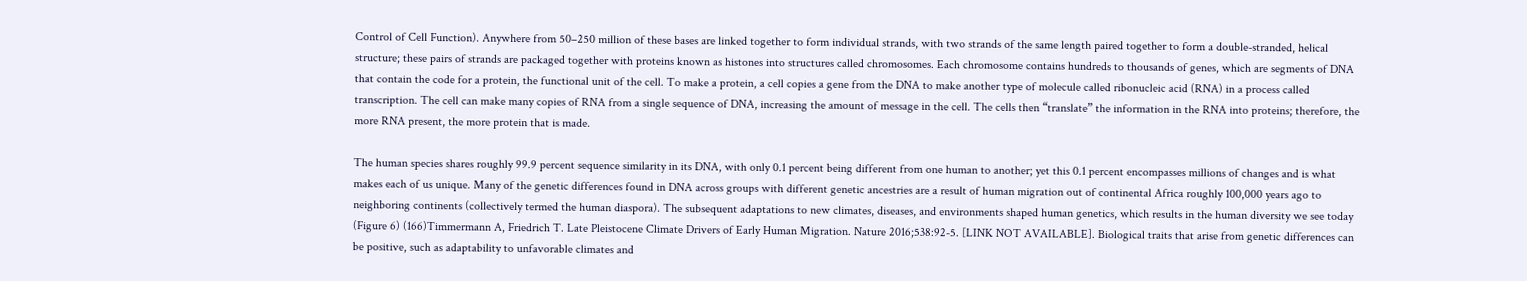Control of Cell Function). Anywhere from 50–250 million of these bases are linked together to form individual strands, with two strands of the same length paired together to form a double-stranded, helical structure; these pairs of strands are packaged together with proteins known as histones into structures called chromosomes. Each chromosome contains hundreds to thousands of genes, which are segments of DNA that contain the code for a protein, the functional unit of the cell. To make a protein, a cell copies a gene from the DNA to make another type of molecule called ribonucleic acid (RNA) in a process called transcription. The cell can make many copies of RNA from a single sequence of DNA, increasing the amount of message in the cell. The cells then “translate” the information in the RNA into proteins; therefore, the more RNA present, the more protein that is made.

The human species shares roughly 99.9 percent sequence similarity in its DNA, with only 0.1 percent being different from one human to another; yet this 0.1 percent encompasses millions of changes and is what makes each of us unique. Many of the genetic differences found in DNA across groups with different genetic ancestries are a result of human migration out of continental Africa roughly 100,000 years ago to neighboring continents (collectively termed the human diaspora). The subsequent adaptations to new climates, diseases, and environments shaped human genetics, which results in the human diversity we see today (Figure 6) (166)Timmermann A, Friedrich T. Late Pleistocene Climate Drivers of Early Human Migration. Nature 2016;538:92-5. [LINK NOT AVAILABLE]. Biological traits that arise from genetic differences can be positive, such as adaptability to unfavorable climates and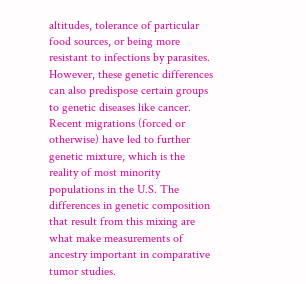altitudes, tolerance of particular food sources, or being more resistant to infections by parasites. However, these genetic differences can also predispose certain groups to genetic diseases like cancer. Recent migrations (forced or otherwise) have led to further genetic mixture, which is the reality of most minority populations in the U.S. The differences in genetic composition that result from this mixing are what make measurements of ancestry important in comparative tumor studies.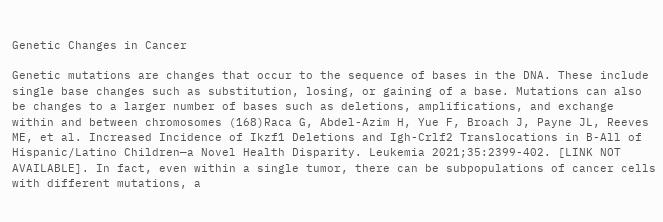Genetic Changes in Cancer

Genetic mutations are changes that occur to the sequence of bases in the DNA. These include single base changes such as substitution, losing, or gaining of a base. Mutations can also be changes to a larger number of bases such as deletions, amplifications, and exchange within and between chromosomes (168)Raca G, Abdel-Azim H, Yue F, Broach J, Payne JL, Reeves ME, et al. Increased Incidence of Ikzf1 Deletions and Igh-Crlf2 Translocations in B-All of Hispanic/Latino Children—a Novel Health Disparity. Leukemia 2021;35:2399-402. [LINK NOT AVAILABLE]. In fact, even within a single tumor, there can be subpopulations of cancer cells with different mutations, a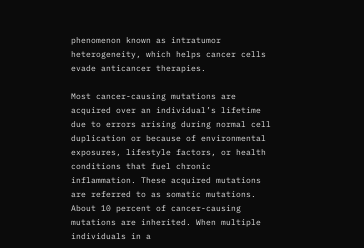phenomenon known as intratumor heterogeneity, which helps cancer cells evade anticancer therapies.

Most cancer-causing mutations are acquired over an individual’s lifetime due to errors arising during normal cell duplication or because of environmental exposures, lifestyle factors, or health conditions that fuel chronic inflammation. These acquired mutations are referred to as somatic mutations. About 10 percent of cancer-causing mutations are inherited. When multiple individuals in a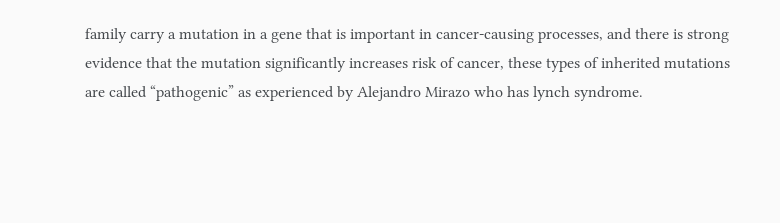family carry a mutation in a gene that is important in cancer-causing processes, and there is strong evidence that the mutation significantly increases risk of cancer, these types of inherited mutations are called “pathogenic” as experienced by Alejandro Mirazo who has lynch syndrome.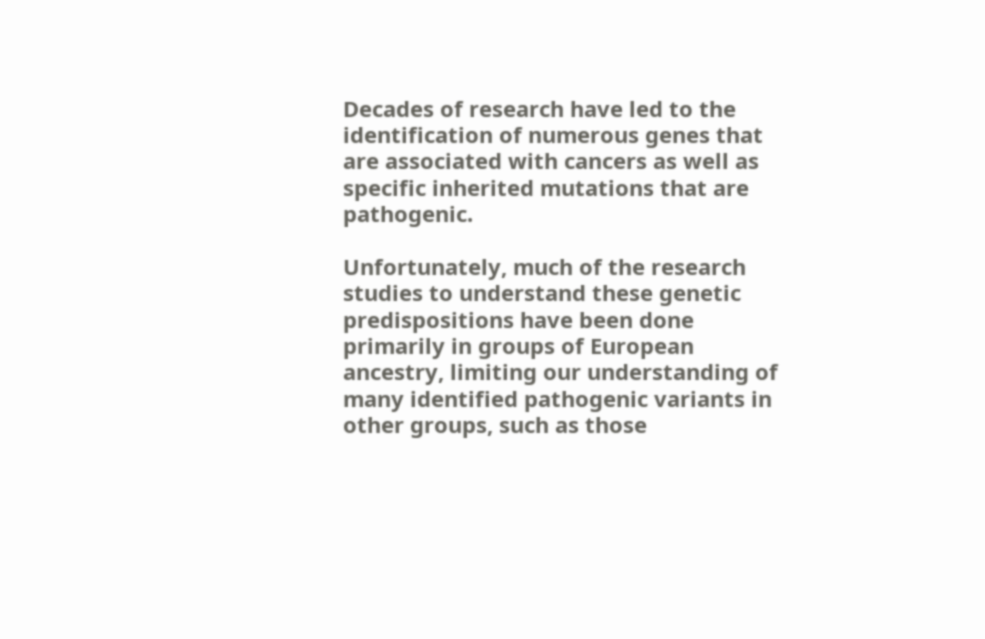Decades of research have led to the identification of numerous genes that are associated with cancers as well as specific inherited mutations that are pathogenic.

Unfortunately, much of the research studies to understand these genetic predispositions have been done primarily in groups of European ancestry, limiting our understanding of many identified pathogenic variants in other groups, such as those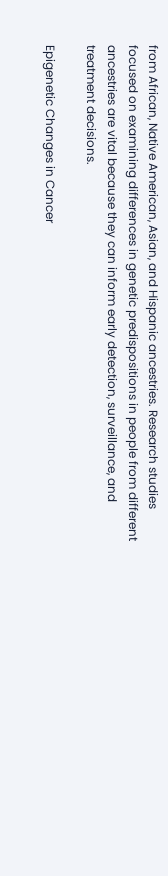from African, Native American, Asian, and Hispanic ancestries. Research studies focused on examining differences in genetic predispositions in people from different ancestries are vital because they can inform early detection, surveillance, and treatment decisions.

Epigenetic Changes in Cancer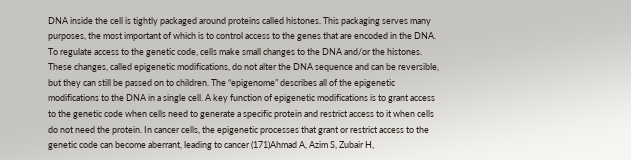DNA inside the cell is tightly packaged around proteins called histones. This packaging serves many purposes, the most important of which is to control access to the genes that are encoded in the DNA. To regulate access to the genetic code, cells make small changes to the DNA and/or the histones. These changes, called epigenetic modifications, do not alter the DNA sequence and can be reversible, but they can still be passed on to children. The “epigenome” describes all of the epigenetic modifications to the DNA in a single cell. A key function of epigenetic modifications is to grant access to the genetic code when cells need to generate a specific protein and restrict access to it when cells do not need the protein. In cancer cells, the epigenetic processes that grant or restrict access to the genetic code can become aberrant, leading to cancer (171)Ahmad A, Azim S, Zubair H,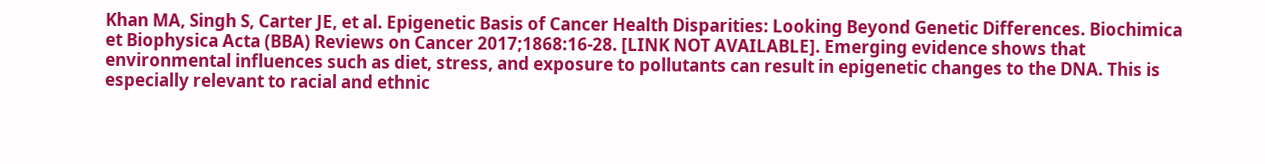Khan MA, Singh S, Carter JE, et al. Epigenetic Basis of Cancer Health Disparities: Looking Beyond Genetic Differences. Biochimica et Biophysica Acta (BBA) Reviews on Cancer 2017;1868:16-28. [LINK NOT AVAILABLE]. Emerging evidence shows that environmental influences such as diet, stress, and exposure to pollutants can result in epigenetic changes to the DNA. This is especially relevant to racial and ethnic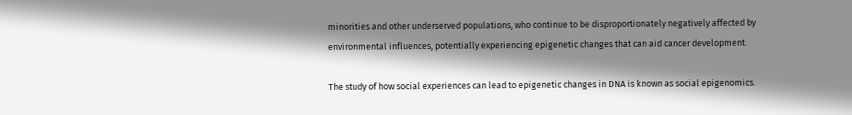minorities and other underserved populations, who continue to be disproportionately negatively affected by environmental influences, potentially experiencing epigenetic changes that can aid cancer development.

The study of how social experiences can lead to epigenetic changes in DNA is known as social epigenomics.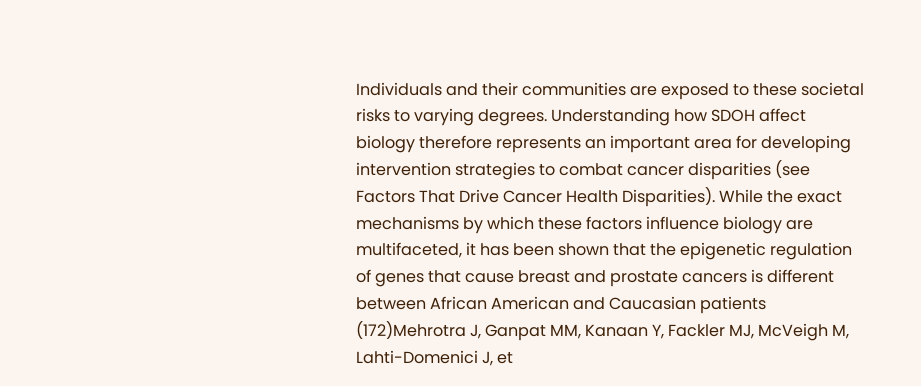Individuals and their communities are exposed to these societal risks to varying degrees. Understanding how SDOH affect biology therefore represents an important area for developing intervention strategies to combat cancer disparities (see Factors That Drive Cancer Health Disparities). While the exact mechanisms by which these factors influence biology are multifaceted, it has been shown that the epigenetic regulation of genes that cause breast and prostate cancers is different between African American and Caucasian patients (172)Mehrotra J, Ganpat MM, Kanaan Y, Fackler MJ, McVeigh M, Lahti-Domenici J, et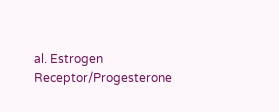al. Estrogen Receptor/Progesterone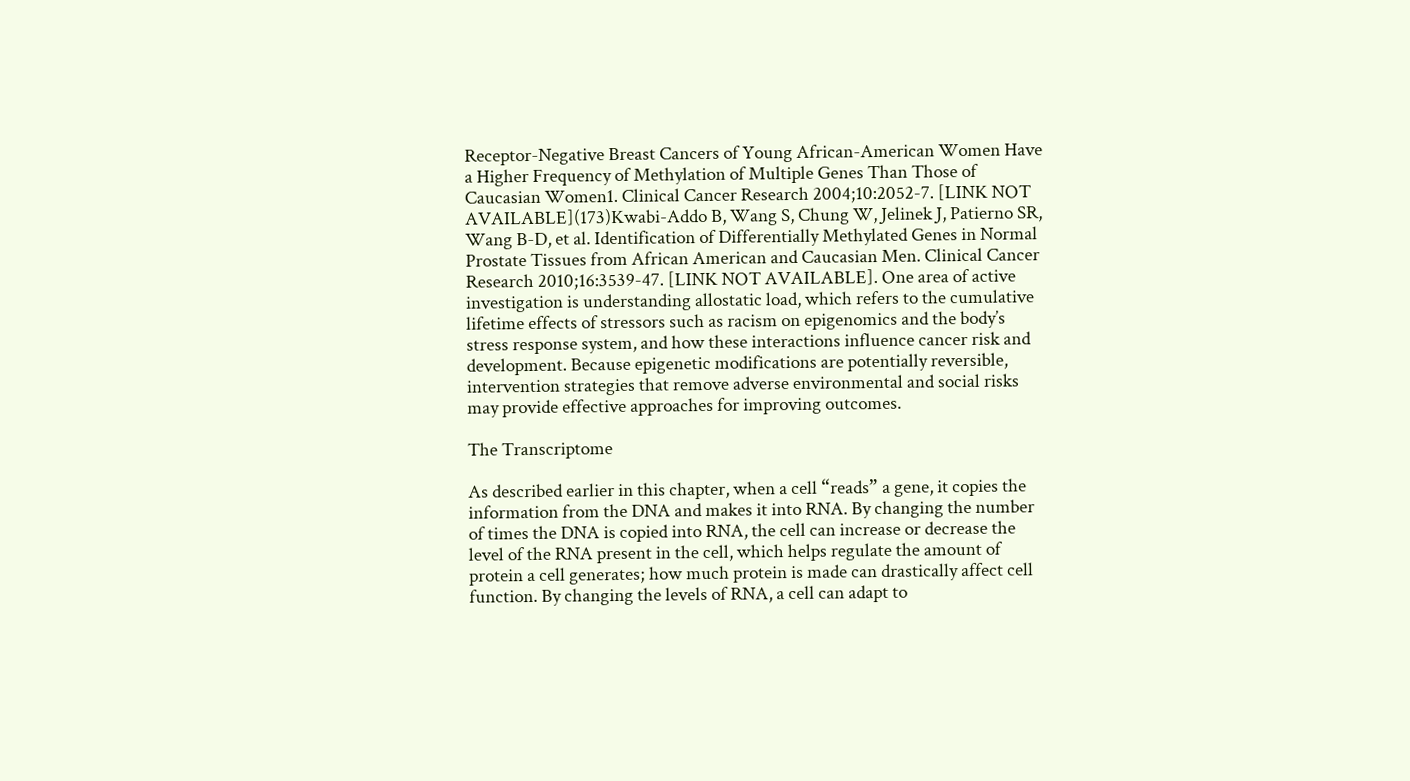Receptor-Negative Breast Cancers of Young African-American Women Have a Higher Frequency of Methylation of Multiple Genes Than Those of Caucasian Women1. Clinical Cancer Research 2004;10:2052-7. [LINK NOT AVAILABLE](173)Kwabi-Addo B, Wang S, Chung W, Jelinek J, Patierno SR, Wang B-D, et al. Identification of Differentially Methylated Genes in Normal Prostate Tissues from African American and Caucasian Men. Clinical Cancer Research 2010;16:3539-47. [LINK NOT AVAILABLE]. One area of active investigation is understanding allostatic load, which refers to the cumulative lifetime effects of stressors such as racism on epigenomics and the body’s stress response system, and how these interactions influence cancer risk and development. Because epigenetic modifications are potentially reversible, intervention strategies that remove adverse environmental and social risks may provide effective approaches for improving outcomes.

The Transcriptome

As described earlier in this chapter, when a cell “reads” a gene, it copies the information from the DNA and makes it into RNA. By changing the number of times the DNA is copied into RNA, the cell can increase or decrease the level of the RNA present in the cell, which helps regulate the amount of protein a cell generates; how much protein is made can drastically affect cell function. By changing the levels of RNA, a cell can adapt to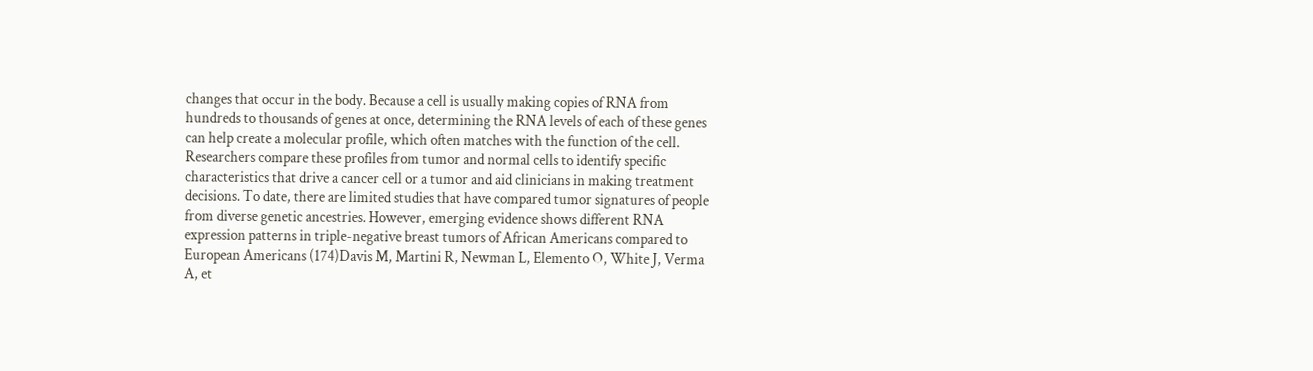changes that occur in the body. Because a cell is usually making copies of RNA from hundreds to thousands of genes at once, determining the RNA levels of each of these genes can help create a molecular profile, which often matches with the function of the cell. Researchers compare these profiles from tumor and normal cells to identify specific characteristics that drive a cancer cell or a tumor and aid clinicians in making treatment decisions. To date, there are limited studies that have compared tumor signatures of people from diverse genetic ancestries. However, emerging evidence shows different RNA expression patterns in triple-negative breast tumors of African Americans compared to European Americans (174)Davis M, Martini R, Newman L, Elemento O, White J, Verma A, et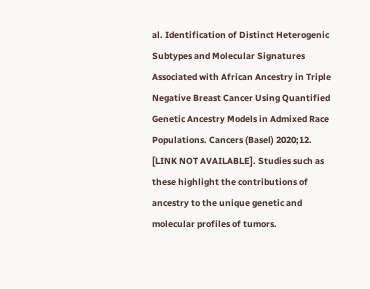al. Identification of Distinct Heterogenic Subtypes and Molecular Signatures Associated with African Ancestry in Triple Negative Breast Cancer Using Quantified Genetic Ancestry Models in Admixed Race Populations. Cancers (Basel) 2020;12. [LINK NOT AVAILABLE]. Studies such as these highlight the contributions of ancestry to the unique genetic and molecular profiles of tumors.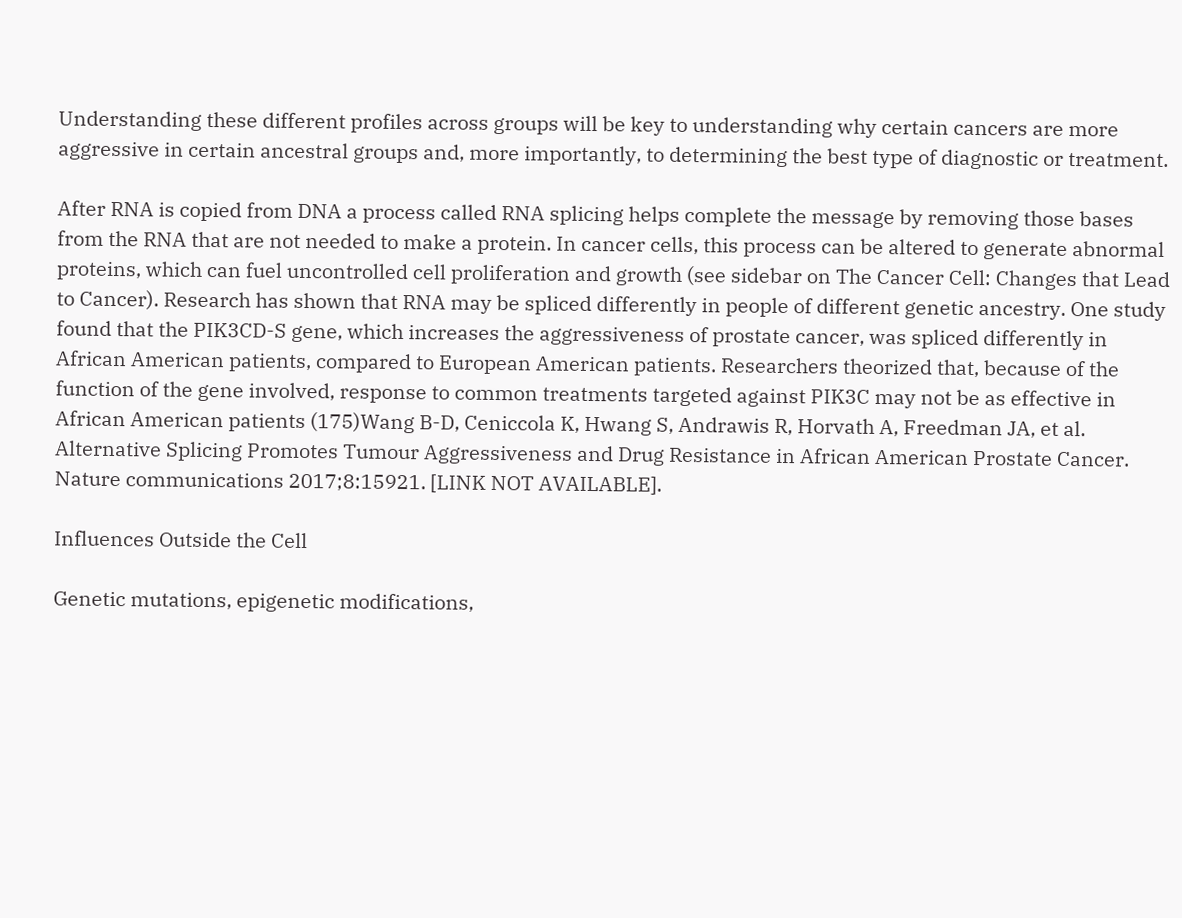Understanding these different profiles across groups will be key to understanding why certain cancers are more aggressive in certain ancestral groups and, more importantly, to determining the best type of diagnostic or treatment.

After RNA is copied from DNA a process called RNA splicing helps complete the message by removing those bases from the RNA that are not needed to make a protein. In cancer cells, this process can be altered to generate abnormal proteins, which can fuel uncontrolled cell proliferation and growth (see sidebar on The Cancer Cell: Changes that Lead to Cancer). Research has shown that RNA may be spliced differently in people of different genetic ancestry. One study found that the PIK3CD-S gene, which increases the aggressiveness of prostate cancer, was spliced differently in African American patients, compared to European American patients. Researchers theorized that, because of the function of the gene involved, response to common treatments targeted against PIK3C may not be as effective in African American patients (175)Wang B-D, Ceniccola K, Hwang S, Andrawis R, Horvath A, Freedman JA, et al. Alternative Splicing Promotes Tumour Aggressiveness and Drug Resistance in African American Prostate Cancer. Nature communications 2017;8:15921. [LINK NOT AVAILABLE].

Influences Outside the Cell

Genetic mutations, epigenetic modifications,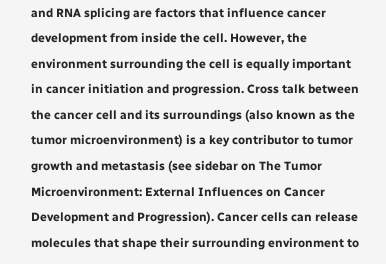and RNA splicing are factors that influence cancer development from inside the cell. However, the environment surrounding the cell is equally important in cancer initiation and progression. Cross talk between the cancer cell and its surroundings (also known as the tumor microenvironment) is a key contributor to tumor growth and metastasis (see sidebar on The Tumor Microenvironment: External Influences on Cancer Development and Progression). Cancer cells can release molecules that shape their surrounding environment to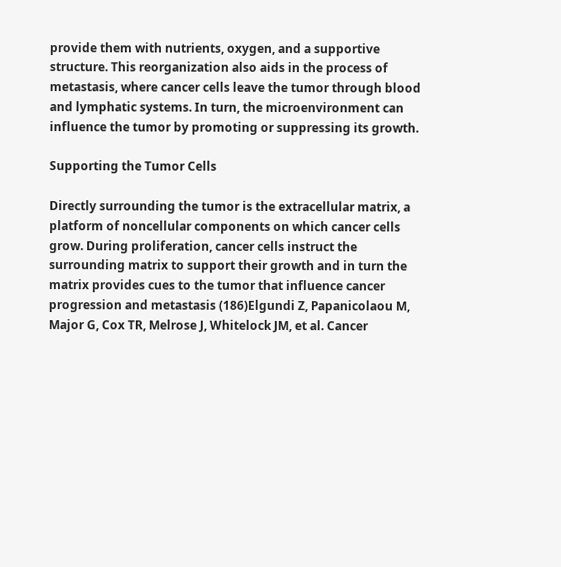provide them with nutrients, oxygen, and a supportive structure. This reorganization also aids in the process of metastasis, where cancer cells leave the tumor through blood and lymphatic systems. In turn, the microenvironment can influence the tumor by promoting or suppressing its growth.

Supporting the Tumor Cells

Directly surrounding the tumor is the extracellular matrix, a platform of noncellular components on which cancer cells grow. During proliferation, cancer cells instruct the surrounding matrix to support their growth and in turn the matrix provides cues to the tumor that influence cancer progression and metastasis (186)Elgundi Z, Papanicolaou M, Major G, Cox TR, Melrose J, Whitelock JM, et al. Cancer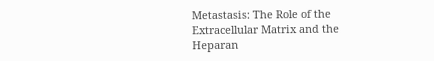Metastasis: The Role of the Extracellular Matrix and the Heparan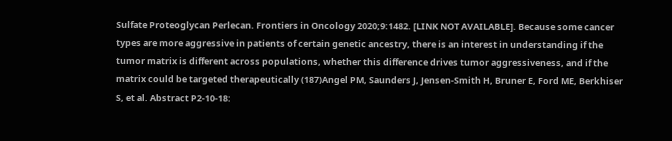Sulfate Proteoglycan Perlecan. Frontiers in Oncology 2020;9:1482. [LINK NOT AVAILABLE]. Because some cancer types are more aggressive in patients of certain genetic ancestry, there is an interest in understanding if the tumor matrix is different across populations, whether this difference drives tumor aggressiveness, and if the matrix could be targeted therapeutically (187)Angel PM, Saunders J, Jensen-Smith H, Bruner E, Ford ME, Berkhiser S, et al. Abstract P2-10-18: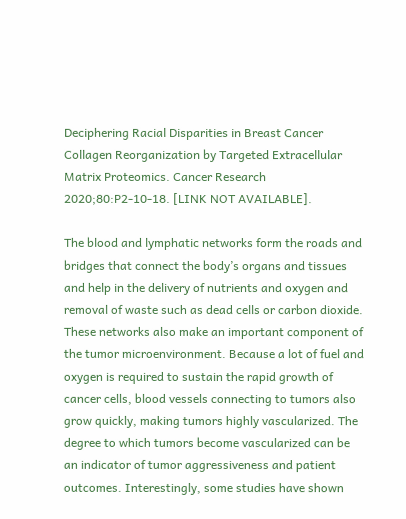Deciphering Racial Disparities in Breast Cancer Collagen Reorganization by Targeted Extracellular Matrix Proteomics. Cancer Research 2020;80:P2-10-18. [LINK NOT AVAILABLE].

The blood and lymphatic networks form the roads and bridges that connect the body’s organs and tissues and help in the delivery of nutrients and oxygen and removal of waste such as dead cells or carbon dioxide. These networks also make an important component of the tumor microenvironment. Because a lot of fuel and oxygen is required to sustain the rapid growth of cancer cells, blood vessels connecting to tumors also grow quickly, making tumors highly vascularized. The degree to which tumors become vascularized can be an indicator of tumor aggressiveness and patient outcomes. Interestingly, some studies have shown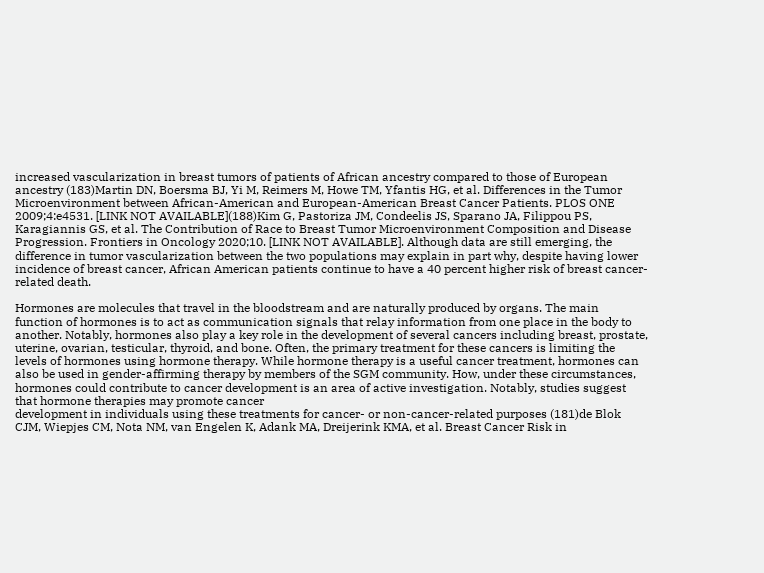increased vascularization in breast tumors of patients of African ancestry compared to those of European ancestry (183)Martin DN, Boersma BJ, Yi M, Reimers M, Howe TM, Yfantis HG, et al. Differences in the Tumor Microenvironment between African-American and European-American Breast Cancer Patients. PLOS ONE 2009;4:e4531. [LINK NOT AVAILABLE](188)Kim G, Pastoriza JM, Condeelis JS, Sparano JA, Filippou PS, Karagiannis GS, et al. The Contribution of Race to Breast Tumor Microenvironment Composition and Disease Progression. Frontiers in Oncology 2020;10. [LINK NOT AVAILABLE]. Although data are still emerging, the difference in tumor vascularization between the two populations may explain in part why, despite having lower incidence of breast cancer, African American patients continue to have a 40 percent higher risk of breast cancer-related death.

Hormones are molecules that travel in the bloodstream and are naturally produced by organs. The main function of hormones is to act as communication signals that relay information from one place in the body to another. Notably, hormones also play a key role in the development of several cancers including breast, prostate, uterine, ovarian, testicular, thyroid, and bone. Often, the primary treatment for these cancers is limiting the levels of hormones using hormone therapy. While hormone therapy is a useful cancer treatment, hormones can also be used in gender-affirming therapy by members of the SGM community. How, under these circumstances, hormones could contribute to cancer development is an area of active investigation. Notably, studies suggest that hormone therapies may promote cancer
development in individuals using these treatments for cancer- or non-cancer-related purposes (181)de Blok CJM, Wiepjes CM, Nota NM, van Engelen K, Adank MA, Dreijerink KMA, et al. Breast Cancer Risk in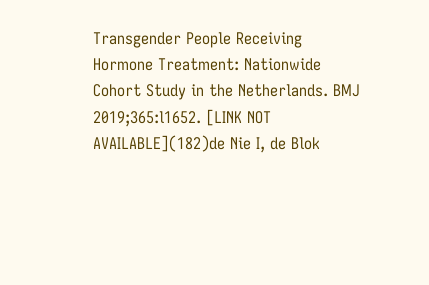Transgender People Receiving Hormone Treatment: Nationwide Cohort Study in the Netherlands. BMJ 2019;365:l1652. [LINK NOT AVAILABLE](182)de Nie I, de Blok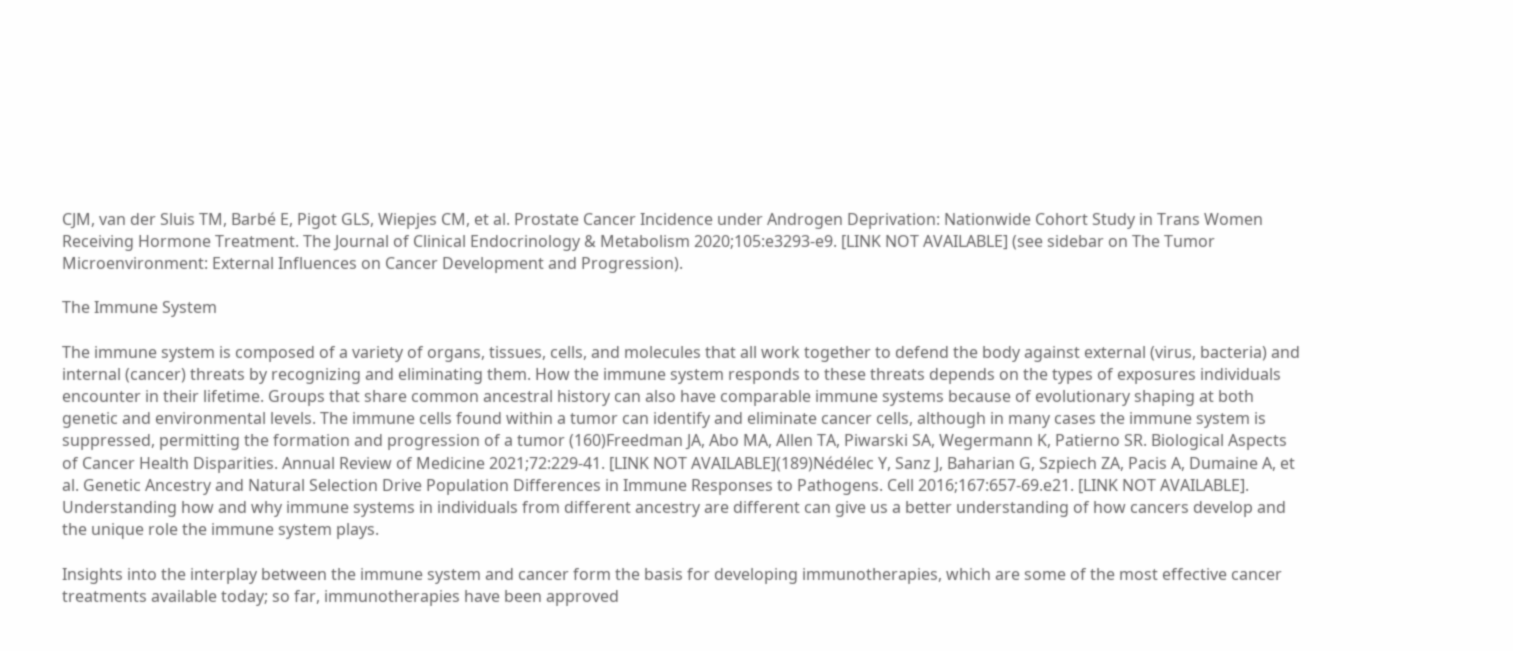CJM, van der Sluis TM, Barbé E, Pigot GLS, Wiepjes CM, et al. Prostate Cancer Incidence under Androgen Deprivation: Nationwide Cohort Study in Trans Women Receiving Hormone Treatment. The Journal of Clinical Endocrinology & Metabolism 2020;105:e3293-e9. [LINK NOT AVAILABLE] (see sidebar on The Tumor Microenvironment: External Influences on Cancer Development and Progression).

The Immune System

The immune system is composed of a variety of organs, tissues, cells, and molecules that all work together to defend the body against external (virus, bacteria) and internal (cancer) threats by recognizing and eliminating them. How the immune system responds to these threats depends on the types of exposures individuals encounter in their lifetime. Groups that share common ancestral history can also have comparable immune systems because of evolutionary shaping at both genetic and environmental levels. The immune cells found within a tumor can identify and eliminate cancer cells, although in many cases the immune system is suppressed, permitting the formation and progression of a tumor (160)Freedman JA, Abo MA, Allen TA, Piwarski SA, Wegermann K, Patierno SR. Biological Aspects of Cancer Health Disparities. Annual Review of Medicine 2021;72:229-41. [LINK NOT AVAILABLE](189)Nédélec Y, Sanz J, Baharian G, Szpiech ZA, Pacis A, Dumaine A, et al. Genetic Ancestry and Natural Selection Drive Population Differences in Immune Responses to Pathogens. Cell 2016;167:657-69.e21. [LINK NOT AVAILABLE]. Understanding how and why immune systems in individuals from different ancestry are different can give us a better understanding of how cancers develop and the unique role the immune system plays.

Insights into the interplay between the immune system and cancer form the basis for developing immunotherapies, which are some of the most effective cancer treatments available today; so far, immunotherapies have been approved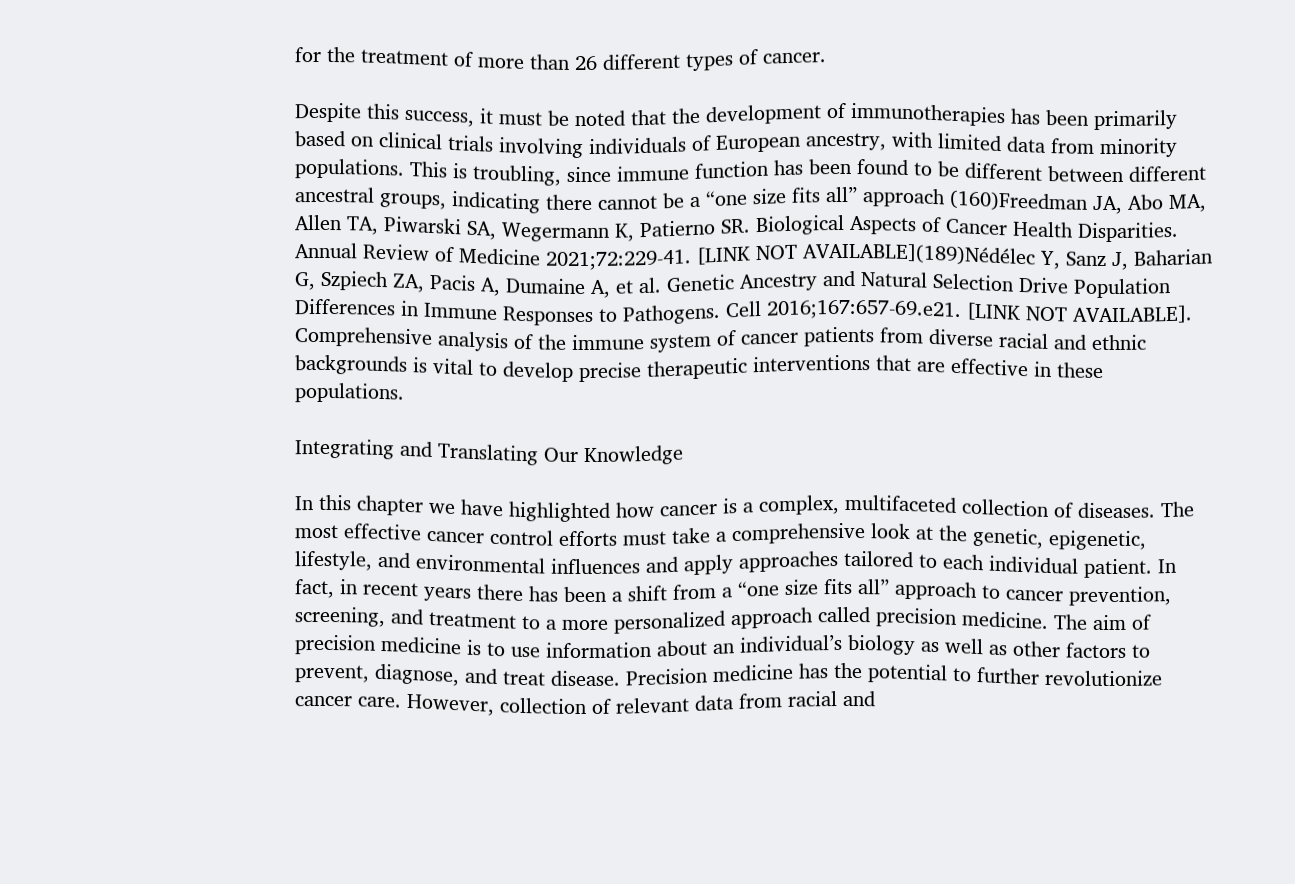for the treatment of more than 26 different types of cancer.

Despite this success, it must be noted that the development of immunotherapies has been primarily based on clinical trials involving individuals of European ancestry, with limited data from minority populations. This is troubling, since immune function has been found to be different between different ancestral groups, indicating there cannot be a “one size fits all” approach (160)Freedman JA, Abo MA, Allen TA, Piwarski SA, Wegermann K, Patierno SR. Biological Aspects of Cancer Health Disparities. Annual Review of Medicine 2021;72:229-41. [LINK NOT AVAILABLE](189)Nédélec Y, Sanz J, Baharian G, Szpiech ZA, Pacis A, Dumaine A, et al. Genetic Ancestry and Natural Selection Drive Population Differences in Immune Responses to Pathogens. Cell 2016;167:657-69.e21. [LINK NOT AVAILABLE]. Comprehensive analysis of the immune system of cancer patients from diverse racial and ethnic backgrounds is vital to develop precise therapeutic interventions that are effective in these populations.

Integrating and Translating Our Knowledge

In this chapter we have highlighted how cancer is a complex, multifaceted collection of diseases. The most effective cancer control efforts must take a comprehensive look at the genetic, epigenetic, lifestyle, and environmental influences and apply approaches tailored to each individual patient. In fact, in recent years there has been a shift from a “one size fits all” approach to cancer prevention, screening, and treatment to a more personalized approach called precision medicine. The aim of precision medicine is to use information about an individual’s biology as well as other factors to prevent, diagnose, and treat disease. Precision medicine has the potential to further revolutionize cancer care. However, collection of relevant data from racial and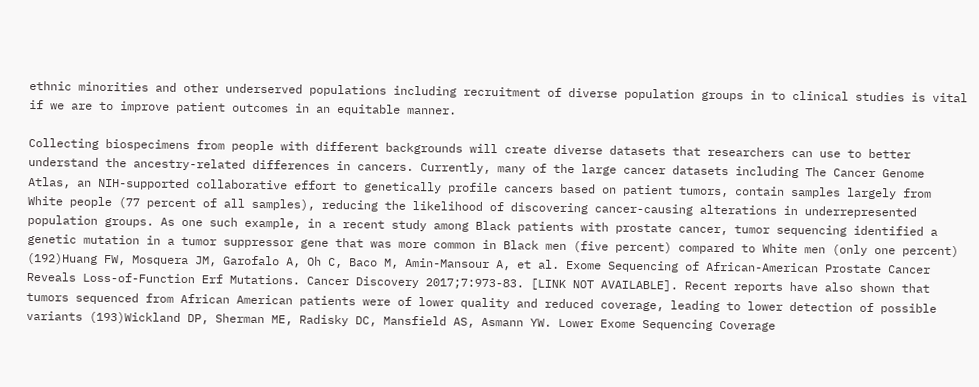ethnic minorities and other underserved populations including recruitment of diverse population groups in to clinical studies is vital if we are to improve patient outcomes in an equitable manner.

Collecting biospecimens from people with different backgrounds will create diverse datasets that researchers can use to better understand the ancestry-related differences in cancers. Currently, many of the large cancer datasets including The Cancer Genome Atlas, an NIH-supported collaborative effort to genetically profile cancers based on patient tumors, contain samples largely from White people (77 percent of all samples), reducing the likelihood of discovering cancer-causing alterations in underrepresented population groups. As one such example, in a recent study among Black patients with prostate cancer, tumor sequencing identified a genetic mutation in a tumor suppressor gene that was more common in Black men (five percent) compared to White men (only one percent) (192)Huang FW, Mosquera JM, Garofalo A, Oh C, Baco M, Amin-Mansour A, et al. Exome Sequencing of African-American Prostate Cancer Reveals Loss-of-Function Erf Mutations. Cancer Discovery 2017;7:973-83. [LINK NOT AVAILABLE]. Recent reports have also shown that tumors sequenced from African American patients were of lower quality and reduced coverage, leading to lower detection of possible variants (193)Wickland DP, Sherman ME, Radisky DC, Mansfield AS, Asmann YW. Lower Exome Sequencing Coverage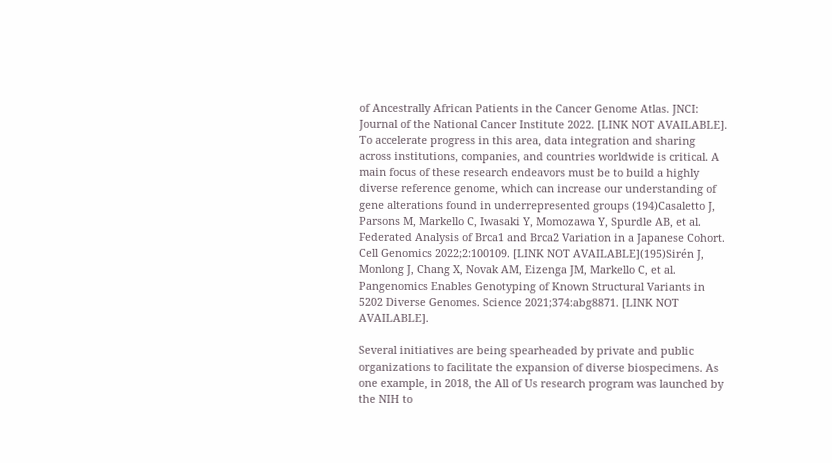of Ancestrally African Patients in the Cancer Genome Atlas. JNCI: Journal of the National Cancer Institute 2022. [LINK NOT AVAILABLE]. To accelerate progress in this area, data integration and sharing across institutions, companies, and countries worldwide is critical. A main focus of these research endeavors must be to build a highly diverse reference genome, which can increase our understanding of gene alterations found in underrepresented groups (194)Casaletto J, Parsons M, Markello C, Iwasaki Y, Momozawa Y, Spurdle AB, et al. Federated Analysis of Brca1 and Brca2 Variation in a Japanese Cohort. Cell Genomics 2022;2:100109. [LINK NOT AVAILABLE](195)Sirén J, Monlong J, Chang X, Novak AM, Eizenga JM, Markello C, et al. Pangenomics Enables Genotyping of Known Structural Variants in 5202 Diverse Genomes. Science 2021;374:abg8871. [LINK NOT AVAILABLE].

Several initiatives are being spearheaded by private and public organizations to facilitate the expansion of diverse biospecimens. As one example, in 2018, the All of Us research program was launched by the NIH to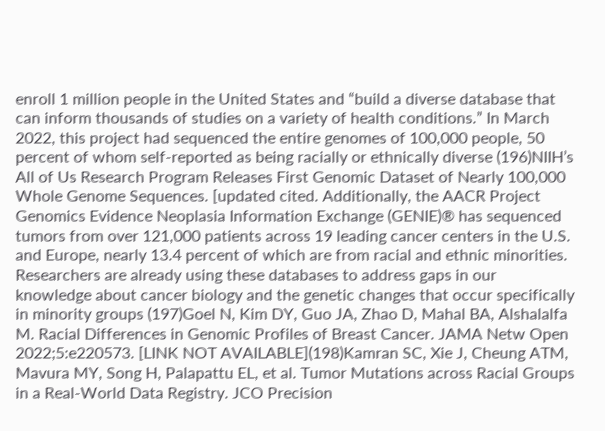enroll 1 million people in the United States and “build a diverse database that can inform thousands of studies on a variety of health conditions.” In March 2022, this project had sequenced the entire genomes of 100,000 people, 50 percent of whom self-reported as being racially or ethnically diverse (196)NIIH’s All of Us Research Program Releases First Genomic Dataset of Nearly 100,000 Whole Genome Sequences. [updated cited. Additionally, the AACR Project Genomics Evidence Neoplasia Information Exchange (GENIE)® has sequenced tumors from over 121,000 patients across 19 leading cancer centers in the U.S. and Europe, nearly 13.4 percent of which are from racial and ethnic minorities. Researchers are already using these databases to address gaps in our knowledge about cancer biology and the genetic changes that occur specifically in minority groups (197)Goel N, Kim DY, Guo JA, Zhao D, Mahal BA, Alshalalfa M. Racial Differences in Genomic Profiles of Breast Cancer. JAMA Netw Open 2022;5:e220573. [LINK NOT AVAILABLE](198)Kamran SC, Xie J, Cheung ATM, Mavura MY, Song H, Palapattu EL, et al. Tumor Mutations across Racial Groups in a Real-World Data Registry. JCO Precision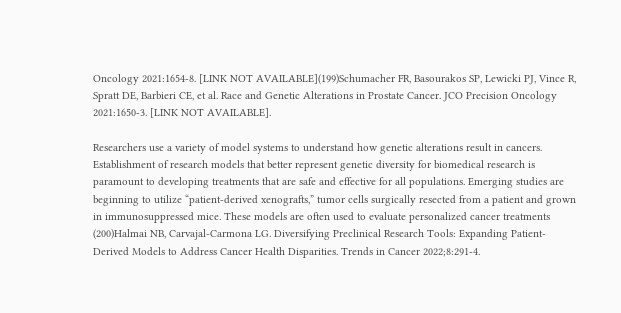Oncology 2021:1654-8. [LINK NOT AVAILABLE](199)Schumacher FR, Basourakos SP, Lewicki PJ, Vince R, Spratt DE, Barbieri CE, et al. Race and Genetic Alterations in Prostate Cancer. JCO Precision Oncology 2021:1650-3. [LINK NOT AVAILABLE].

Researchers use a variety of model systems to understand how genetic alterations result in cancers. Establishment of research models that better represent genetic diversity for biomedical research is paramount to developing treatments that are safe and effective for all populations. Emerging studies are beginning to utilize “patient-derived xenografts,” tumor cells surgically resected from a patient and grown in immunosuppressed mice. These models are often used to evaluate personalized cancer treatments (200)Halmai NB, Carvajal-Carmona LG. Diversifying Preclinical Research Tools: Expanding Patient-Derived Models to Address Cancer Health Disparities. Trends in Cancer 2022;8:291-4.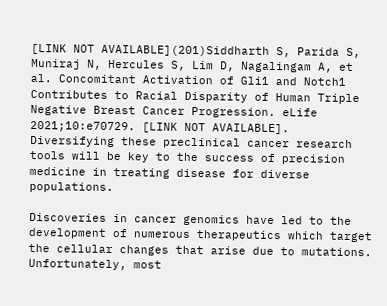[LINK NOT AVAILABLE](201)Siddharth S, Parida S, Muniraj N, Hercules S, Lim D, Nagalingam A, et al. Concomitant Activation of Gli1 and Notch1 Contributes to Racial Disparity of Human Triple Negative Breast Cancer Progression. eLife 2021;10:e70729. [LINK NOT AVAILABLE]. Diversifying these preclinical cancer research tools will be key to the success of precision medicine in treating disease for diverse populations.

Discoveries in cancer genomics have led to the development of numerous therapeutics which target the cellular changes that arise due to mutations. Unfortunately, most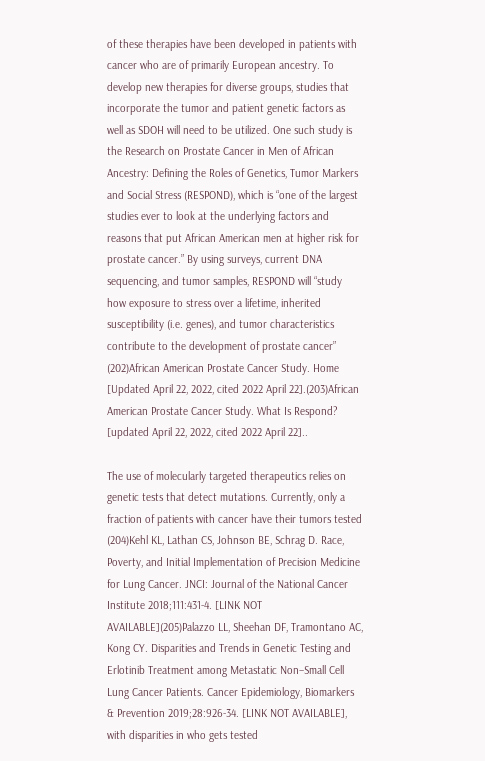of these therapies have been developed in patients with cancer who are of primarily European ancestry. To develop new therapies for diverse groups, studies that incorporate the tumor and patient genetic factors as well as SDOH will need to be utilized. One such study is the Research on Prostate Cancer in Men of African Ancestry: Defining the Roles of Genetics, Tumor Markers and Social Stress (RESPOND), which is “one of the largest studies ever to look at the underlying factors and reasons that put African American men at higher risk for prostate cancer.” By using surveys, current DNA sequencing, and tumor samples, RESPOND will “study how exposure to stress over a lifetime, inherited susceptibility (i.e. genes), and tumor characteristics contribute to the development of prostate cancer” (202)African American Prostate Cancer Study. Home [Updated April 22, 2022, cited 2022 April 22].(203)African American Prostate Cancer Study. What Is Respond? [updated April 22, 2022, cited 2022 April 22]..

The use of molecularly targeted therapeutics relies on genetic tests that detect mutations. Currently, only a fraction of patients with cancer have their tumors tested (204)Kehl KL, Lathan CS, Johnson BE, Schrag D. Race, Poverty, and Initial Implementation of Precision Medicine for Lung Cancer. JNCI: Journal of the National Cancer Institute 2018;111:431-4. [LINK NOT AVAILABLE](205)Palazzo LL, Sheehan DF, Tramontano AC, Kong CY. Disparities and Trends in Genetic Testing and Erlotinib Treatment among Metastatic Non–Small Cell Lung Cancer Patients. Cancer Epidemiology, Biomarkers & Prevention 2019;28:926-34. [LINK NOT AVAILABLE], with disparities in who gets tested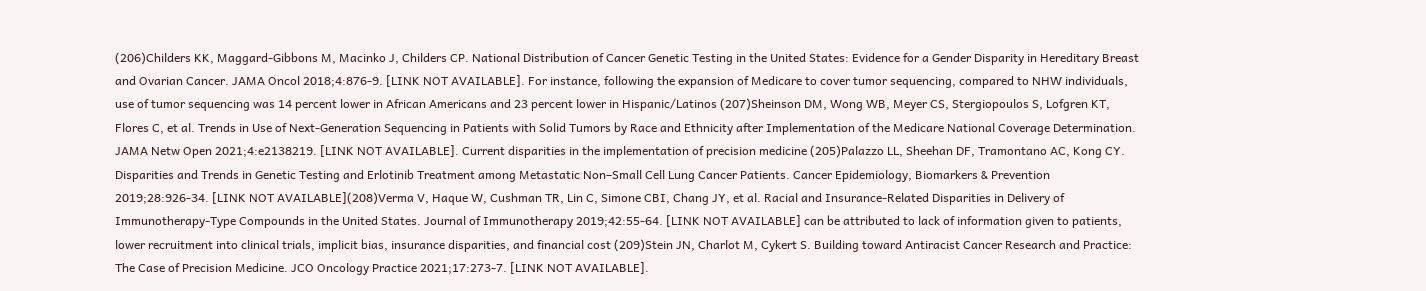(206)Childers KK, Maggard-Gibbons M, Macinko J, Childers CP. National Distribution of Cancer Genetic Testing in the United States: Evidence for a Gender Disparity in Hereditary Breast and Ovarian Cancer. JAMA Oncol 2018;4:876-9. [LINK NOT AVAILABLE]. For instance, following the expansion of Medicare to cover tumor sequencing, compared to NHW individuals, use of tumor sequencing was 14 percent lower in African Americans and 23 percent lower in Hispanic/Latinos (207)Sheinson DM, Wong WB, Meyer CS, Stergiopoulos S, Lofgren KT, Flores C, et al. Trends in Use of Next-Generation Sequencing in Patients with Solid Tumors by Race and Ethnicity after Implementation of the Medicare National Coverage Determination. JAMA Netw Open 2021;4:e2138219. [LINK NOT AVAILABLE]. Current disparities in the implementation of precision medicine (205)Palazzo LL, Sheehan DF, Tramontano AC, Kong CY. Disparities and Trends in Genetic Testing and Erlotinib Treatment among Metastatic Non–Small Cell Lung Cancer Patients. Cancer Epidemiology, Biomarkers & Prevention 2019;28:926-34. [LINK NOT AVAILABLE](208)Verma V, Haque W, Cushman TR, Lin C, Simone CBI, Chang JY, et al. Racial and Insurance-Related Disparities in Delivery of Immunotherapy-Type Compounds in the United States. Journal of Immunotherapy 2019;42:55-64. [LINK NOT AVAILABLE] can be attributed to lack of information given to patients, lower recruitment into clinical trials, implicit bias, insurance disparities, and financial cost (209)Stein JN, Charlot M, Cykert S. Building toward Antiracist Cancer Research and Practice: The Case of Precision Medicine. JCO Oncology Practice 2021;17:273-7. [LINK NOT AVAILABLE].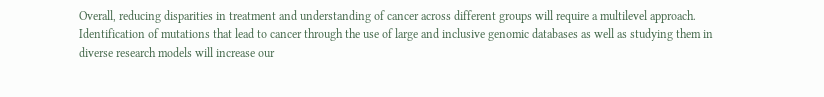Overall, reducing disparities in treatment and understanding of cancer across different groups will require a multilevel approach. Identification of mutations that lead to cancer through the use of large and inclusive genomic databases as well as studying them in diverse research models will increase our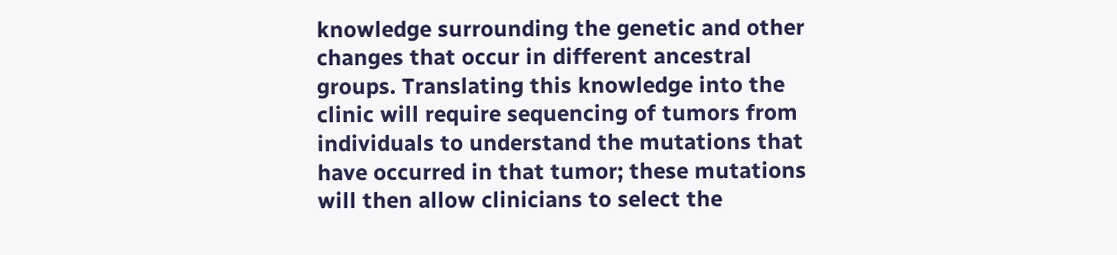knowledge surrounding the genetic and other changes that occur in different ancestral groups. Translating this knowledge into the clinic will require sequencing of tumors from individuals to understand the mutations that have occurred in that tumor; these mutations will then allow clinicians to select the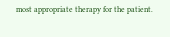most appropriate therapy for the patient.